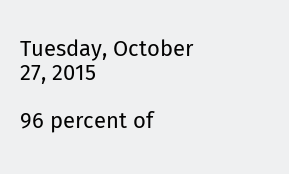Tuesday, October 27, 2015

96 percent of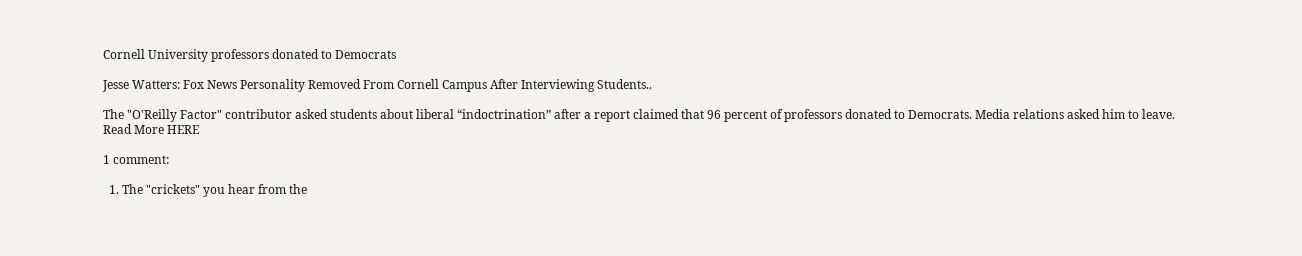Cornell University professors donated to Democrats

Jesse Watters: Fox News Personality Removed From Cornell Campus After Interviewing Students..

The "O'Reilly Factor" contributor asked students about liberal “indoctrination” after a report claimed that 96 percent of professors donated to Democrats. Media relations asked him to leave.
Read More HERE

1 comment:

  1. The "crickets" you hear from the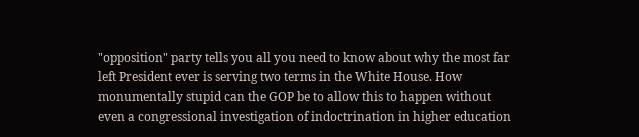"opposition" party tells you all you need to know about why the most far left President ever is serving two terms in the White House. How monumentally stupid can the GOP be to allow this to happen without even a congressional investigation of indoctrination in higher education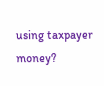using taxpayer money?